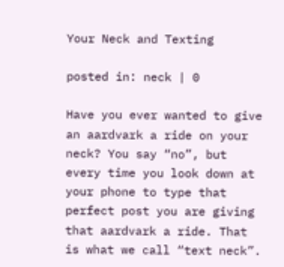Your Neck and Texting

posted in: neck | 0

Have you ever wanted to give an aardvark a ride on your neck? You say “no”, but every time you look down at your phone to type that perfect post you are giving that aardvark a ride. That is what we call “text neck”.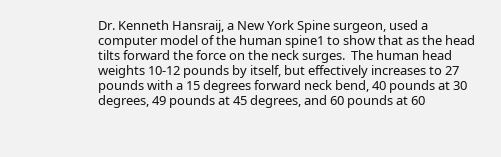Dr. Kenneth Hansraij, a New York Spine surgeon, used a computer model of the human spine1 to show that as the head tilts forward the force on the neck surges.  The human head weights 10-12 pounds by itself, but effectively increases to 27 pounds with a 15 degrees forward neck bend, 40 pounds at 30 degrees, 49 pounds at 45 degrees, and 60 pounds at 60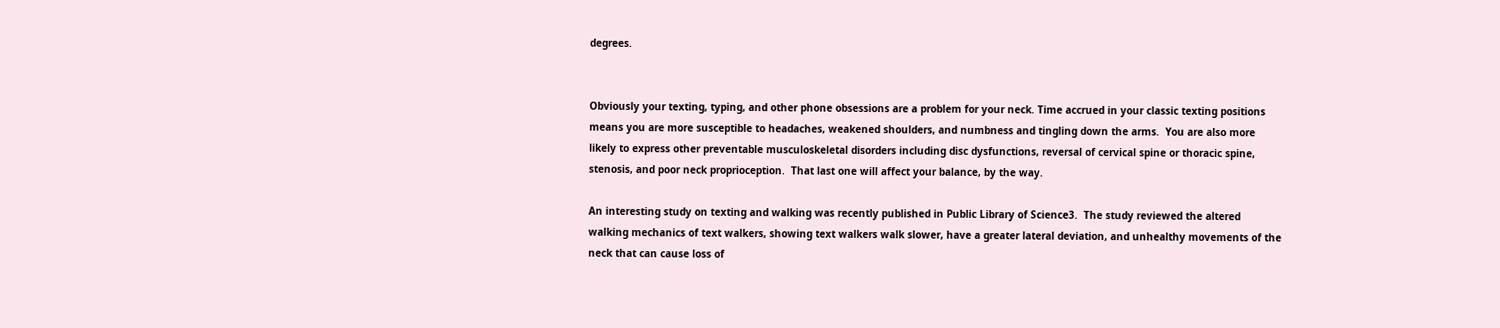degrees.


Obviously your texting, typing, and other phone obsessions are a problem for your neck. Time accrued in your classic texting positions means you are more susceptible to headaches, weakened shoulders, and numbness and tingling down the arms.  You are also more likely to express other preventable musculoskeletal disorders including disc dysfunctions, reversal of cervical spine or thoracic spine, stenosis, and poor neck proprioception.  That last one will affect your balance, by the way.

An interesting study on texting and walking was recently published in Public Library of Science3.  The study reviewed the altered walking mechanics of text walkers, showing text walkers walk slower, have a greater lateral deviation, and unhealthy movements of the neck that can cause loss of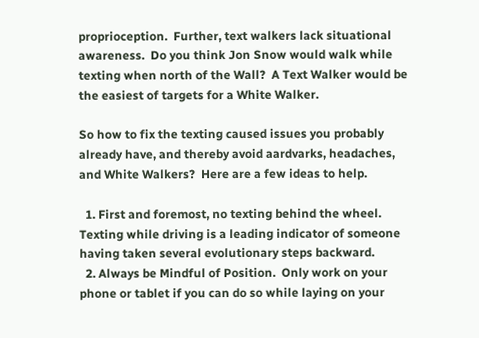proprioception.  Further, text walkers lack situational awareness.  Do you think Jon Snow would walk while texting when north of the Wall?  A Text Walker would be the easiest of targets for a White Walker.

So how to fix the texting caused issues you probably already have, and thereby avoid aardvarks, headaches, and White Walkers?  Here are a few ideas to help.

  1. First and foremost, no texting behind the wheel.  Texting while driving is a leading indicator of someone having taken several evolutionary steps backward.
  2. Always be Mindful of Position.  Only work on your phone or tablet if you can do so while laying on your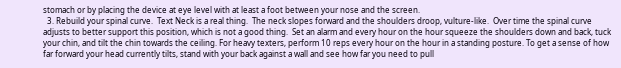stomach or by placing the device at eye level with at least a foot between your nose and the screen.
  3. Rebuild your spinal curve.  Text Neck is a real thing.  The neck slopes forward and the shoulders droop, vulture-like.  Over time the spinal curve adjusts to better support this position, which is not a good thing.  Set an alarm and every hour on the hour squeeze the shoulders down and back, tuck your chin, and tilt the chin towards the ceiling. For heavy texters, perform 10 reps every hour on the hour in a standing posture. To get a sense of how far forward your head currently tilts, stand with your back against a wall and see how far you need to pull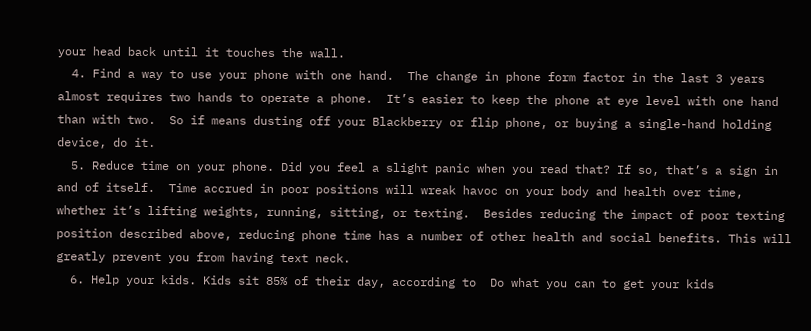your head back until it touches the wall.
  4. Find a way to use your phone with one hand.  The change in phone form factor in the last 3 years almost requires two hands to operate a phone.  It’s easier to keep the phone at eye level with one hand than with two.  So if means dusting off your Blackberry or flip phone, or buying a single-hand holding device, do it.
  5. Reduce time on your phone. Did you feel a slight panic when you read that? If so, that’s a sign in and of itself.  Time accrued in poor positions will wreak havoc on your body and health over time, whether it’s lifting weights, running, sitting, or texting.  Besides reducing the impact of poor texting position described above, reducing phone time has a number of other health and social benefits. This will greatly prevent you from having text neck.
  6. Help your kids. Kids sit 85% of their day, according to  Do what you can to get your kids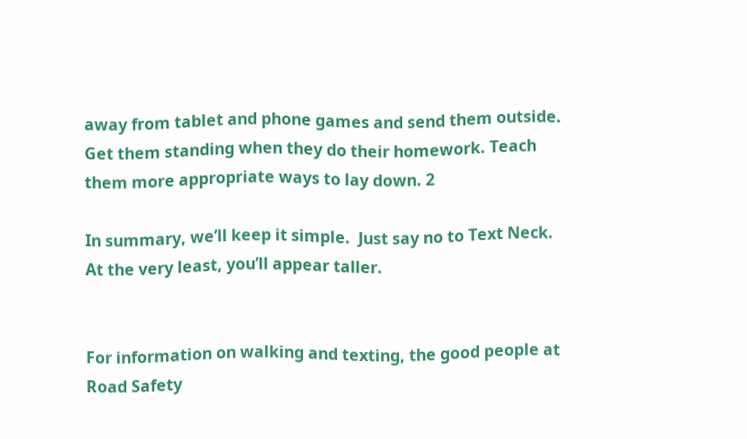away from tablet and phone games and send them outside. Get them standing when they do their homework. Teach them more appropriate ways to lay down. 2

In summary, we’ll keep it simple.  Just say no to Text Neck.  At the very least, you’ll appear taller.


For information on walking and texting, the good people at Road Safety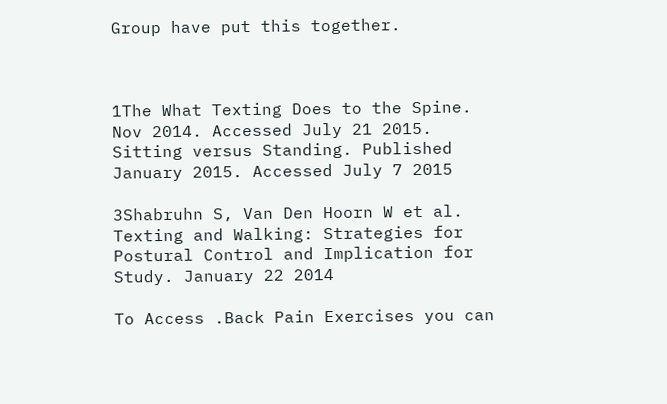Group have put this together.



1The What Texting Does to the Spine. Nov 2014. Accessed July 21 2015. Sitting versus Standing. Published January 2015. Accessed July 7 2015

3Shabruhn S, Van Den Hoorn W et al.  Texting and Walking: Strategies for Postural Control and Implication for Study. January 22 2014

To Access .Back Pain Exercises you can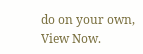do on your own, View Now.